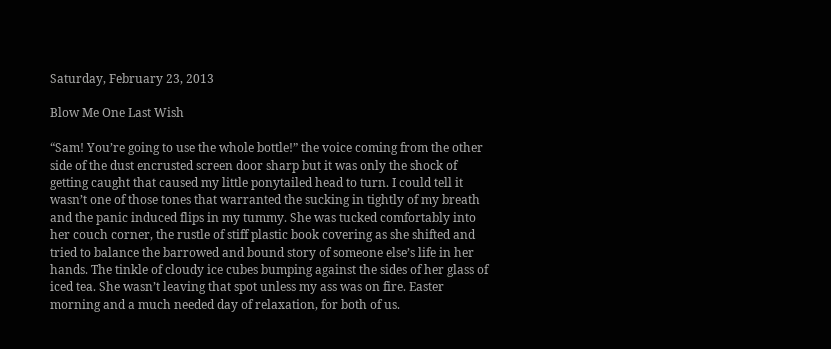Saturday, February 23, 2013

Blow Me One Last Wish

“Sam! You’re going to use the whole bottle!” the voice coming from the other side of the dust encrusted screen door sharp but it was only the shock of getting caught that caused my little ponytailed head to turn. I could tell it wasn’t one of those tones that warranted the sucking in tightly of my breath and the panic induced flips in my tummy. She was tucked comfortably into her couch corner, the rustle of stiff plastic book covering as she shifted and tried to balance the barrowed and bound story of someone else’s life in her hands. The tinkle of cloudy ice cubes bumping against the sides of her glass of iced tea. She wasn’t leaving that spot unless my ass was on fire. Easter morning and a much needed day of relaxation, for both of us.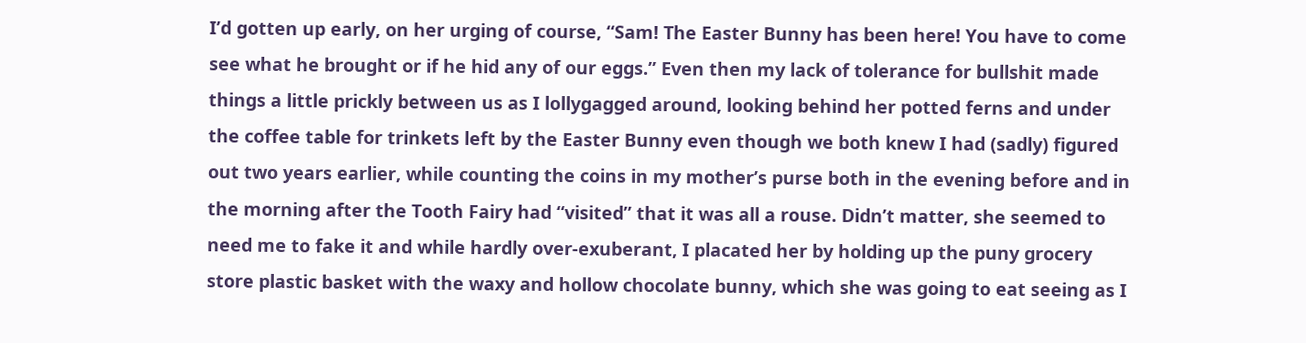I’d gotten up early, on her urging of course, “Sam! The Easter Bunny has been here! You have to come see what he brought or if he hid any of our eggs.” Even then my lack of tolerance for bullshit made things a little prickly between us as I lollygagged around, looking behind her potted ferns and under the coffee table for trinkets left by the Easter Bunny even though we both knew I had (sadly) figured out two years earlier, while counting the coins in my mother’s purse both in the evening before and in the morning after the Tooth Fairy had “visited” that it was all a rouse. Didn’t matter, she seemed to need me to fake it and while hardly over-exuberant, I placated her by holding up the puny grocery store plastic basket with the waxy and hollow chocolate bunny, which she was going to eat seeing as I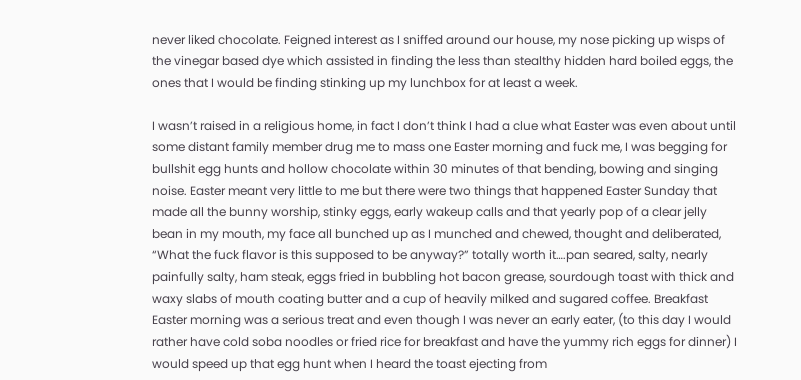never liked chocolate. Feigned interest as I sniffed around our house, my nose picking up wisps of the vinegar based dye which assisted in finding the less than stealthy hidden hard boiled eggs, the ones that I would be finding stinking up my lunchbox for at least a week.

I wasn’t raised in a religious home, in fact I don’t think I had a clue what Easter was even about until some distant family member drug me to mass one Easter morning and fuck me, I was begging for bullshit egg hunts and hollow chocolate within 30 minutes of that bending, bowing and singing noise. Easter meant very little to me but there were two things that happened Easter Sunday that made all the bunny worship, stinky eggs, early wakeup calls and that yearly pop of a clear jelly bean in my mouth, my face all bunched up as I munched and chewed, thought and deliberated, “What the fuck flavor is this supposed to be anyway?” totally worth it….pan seared, salty, nearly painfully salty, ham steak, eggs fried in bubbling hot bacon grease, sourdough toast with thick and waxy slabs of mouth coating butter and a cup of heavily milked and sugared coffee. Breakfast Easter morning was a serious treat and even though I was never an early eater, (to this day I would rather have cold soba noodles or fried rice for breakfast and have the yummy rich eggs for dinner) I would speed up that egg hunt when I heard the toast ejecting from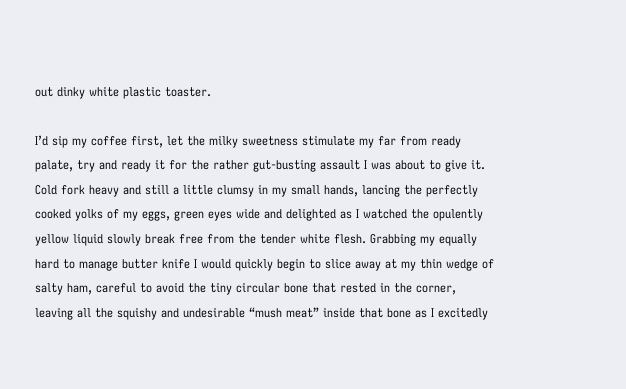out dinky white plastic toaster.

I’d sip my coffee first, let the milky sweetness stimulate my far from ready palate, try and ready it for the rather gut-busting assault I was about to give it. Cold fork heavy and still a little clumsy in my small hands, lancing the perfectly cooked yolks of my eggs, green eyes wide and delighted as I watched the opulently yellow liquid slowly break free from the tender white flesh. Grabbing my equally hard to manage butter knife I would quickly begin to slice away at my thin wedge of salty ham, careful to avoid the tiny circular bone that rested in the corner, leaving all the squishy and undesirable “mush meat” inside that bone as I excitedly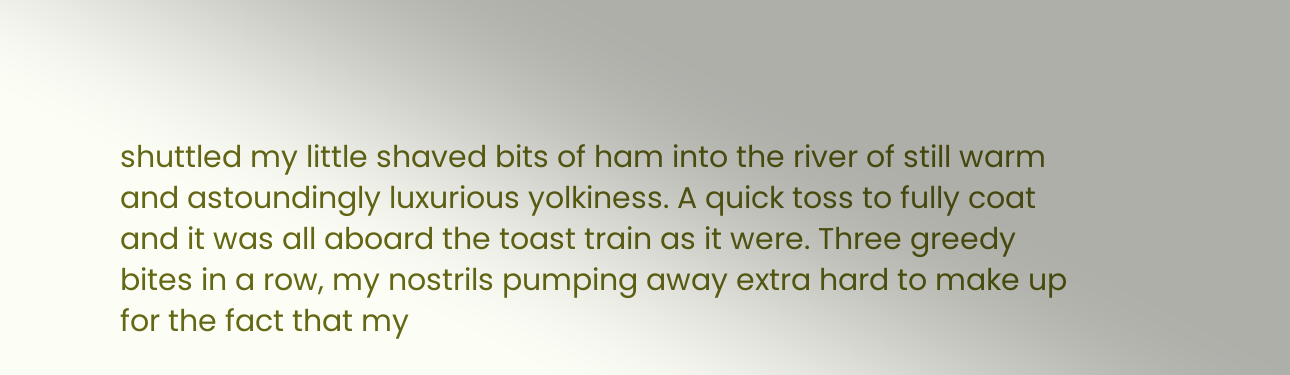shuttled my little shaved bits of ham into the river of still warm and astoundingly luxurious yolkiness. A quick toss to fully coat and it was all aboard the toast train as it were. Three greedy bites in a row, my nostrils pumping away extra hard to make up for the fact that my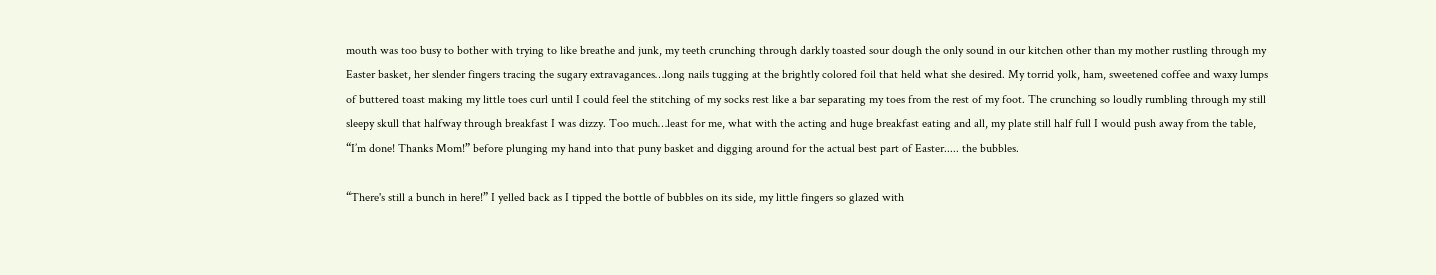mouth was too busy to bother with trying to like breathe and junk, my teeth crunching through darkly toasted sour dough the only sound in our kitchen other than my mother rustling through my Easter basket, her slender fingers tracing the sugary extravagances…long nails tugging at the brightly colored foil that held what she desired. My torrid yolk, ham, sweetened coffee and waxy lumps of buttered toast making my little toes curl until I could feel the stitching of my socks rest like a bar separating my toes from the rest of my foot. The crunching so loudly rumbling through my still sleepy skull that halfway through breakfast I was dizzy. Too much…least for me, what with the acting and huge breakfast eating and all, my plate still half full I would push away from the table, “I’m done! Thanks Mom!” before plunging my hand into that puny basket and digging around for the actual best part of Easter..... the bubbles.

“There's still a bunch in here!” I yelled back as I tipped the bottle of bubbles on its side, my little fingers so glazed with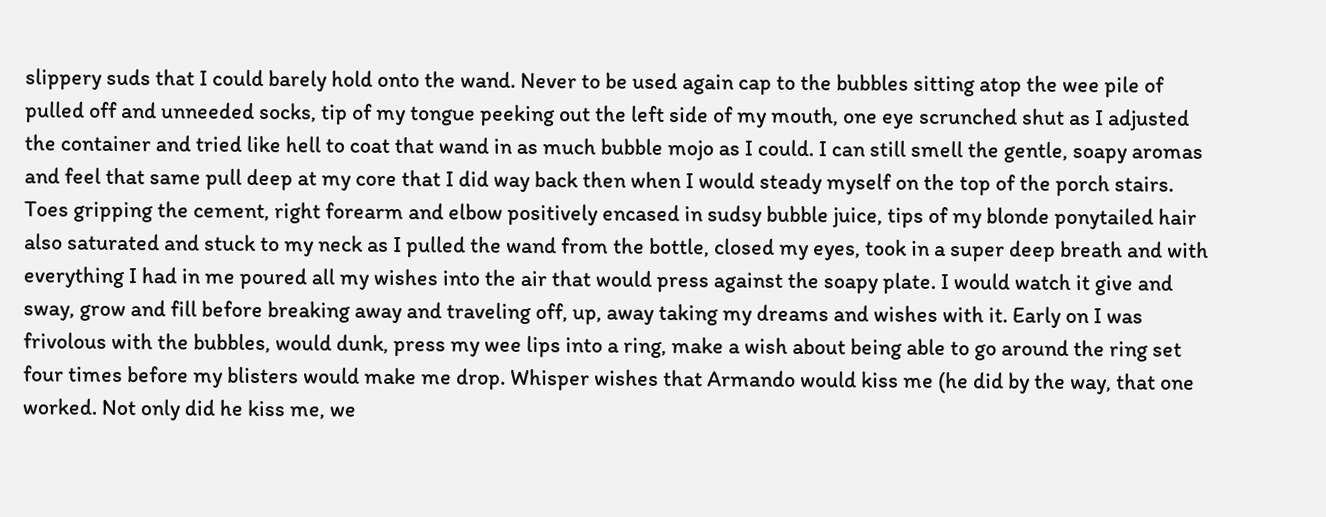slippery suds that I could barely hold onto the wand. Never to be used again cap to the bubbles sitting atop the wee pile of pulled off and unneeded socks, tip of my tongue peeking out the left side of my mouth, one eye scrunched shut as I adjusted the container and tried like hell to coat that wand in as much bubble mojo as I could. I can still smell the gentle, soapy aromas and feel that same pull deep at my core that I did way back then when I would steady myself on the top of the porch stairs. Toes gripping the cement, right forearm and elbow positively encased in sudsy bubble juice, tips of my blonde ponytailed hair also saturated and stuck to my neck as I pulled the wand from the bottle, closed my eyes, took in a super deep breath and with everything I had in me poured all my wishes into the air that would press against the soapy plate. I would watch it give and sway, grow and fill before breaking away and traveling off, up, away taking my dreams and wishes with it. Early on I was frivolous with the bubbles, would dunk, press my wee lips into a ring, make a wish about being able to go around the ring set four times before my blisters would make me drop. Whisper wishes that Armando would kiss me (he did by the way, that one worked. Not only did he kiss me, we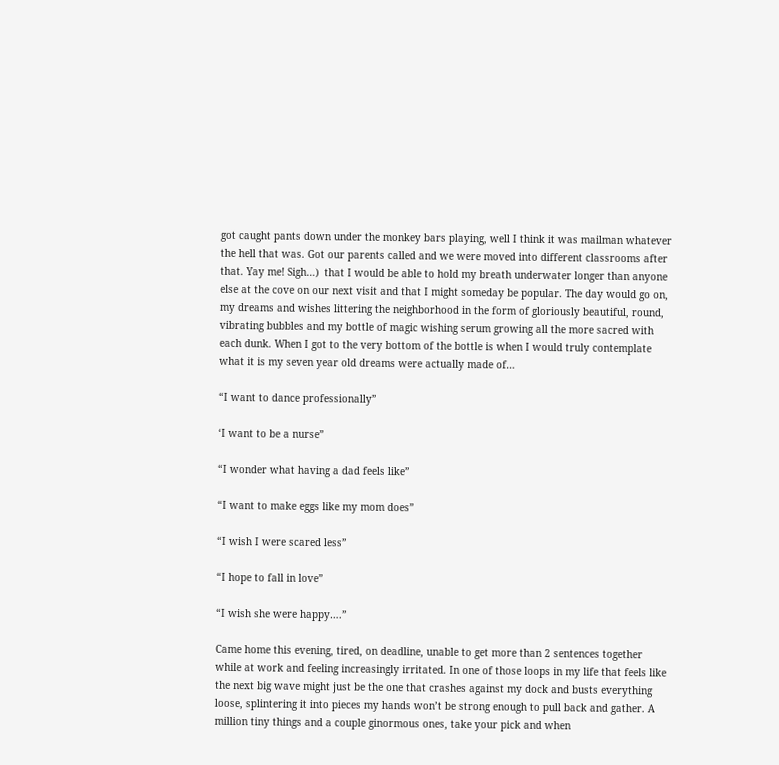got caught pants down under the monkey bars playing, well I think it was mailman whatever the hell that was. Got our parents called and we were moved into different classrooms after that. Yay me! Sigh…)  that I would be able to hold my breath underwater longer than anyone else at the cove on our next visit and that I might someday be popular. The day would go on, my dreams and wishes littering the neighborhood in the form of gloriously beautiful, round, vibrating bubbles and my bottle of magic wishing serum growing all the more sacred with each dunk. When I got to the very bottom of the bottle is when I would truly contemplate what it is my seven year old dreams were actually made of…

“I want to dance professionally”

‘I want to be a nurse”

“I wonder what having a dad feels like”

“I want to make eggs like my mom does”

“I wish I were scared less”

“I hope to fall in love”

“I wish she were happy….”

Came home this evening, tired, on deadline, unable to get more than 2 sentences together while at work and feeling increasingly irritated. In one of those loops in my life that feels like the next big wave might just be the one that crashes against my dock and busts everything loose, splintering it into pieces my hands won’t be strong enough to pull back and gather. A million tiny things and a couple ginormous ones, take your pick and when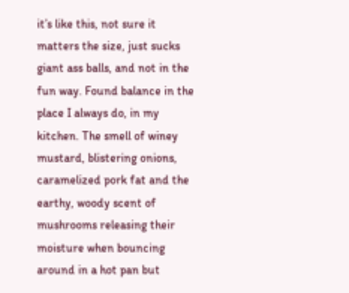it’s like this, not sure it matters the size, just sucks giant ass balls, and not in the fun way. Found balance in the place I always do, in my kitchen. The smell of winey mustard, blistering onions, caramelized pork fat and the earthy, woody scent of mushrooms releasing their moisture when bouncing around in a hot pan but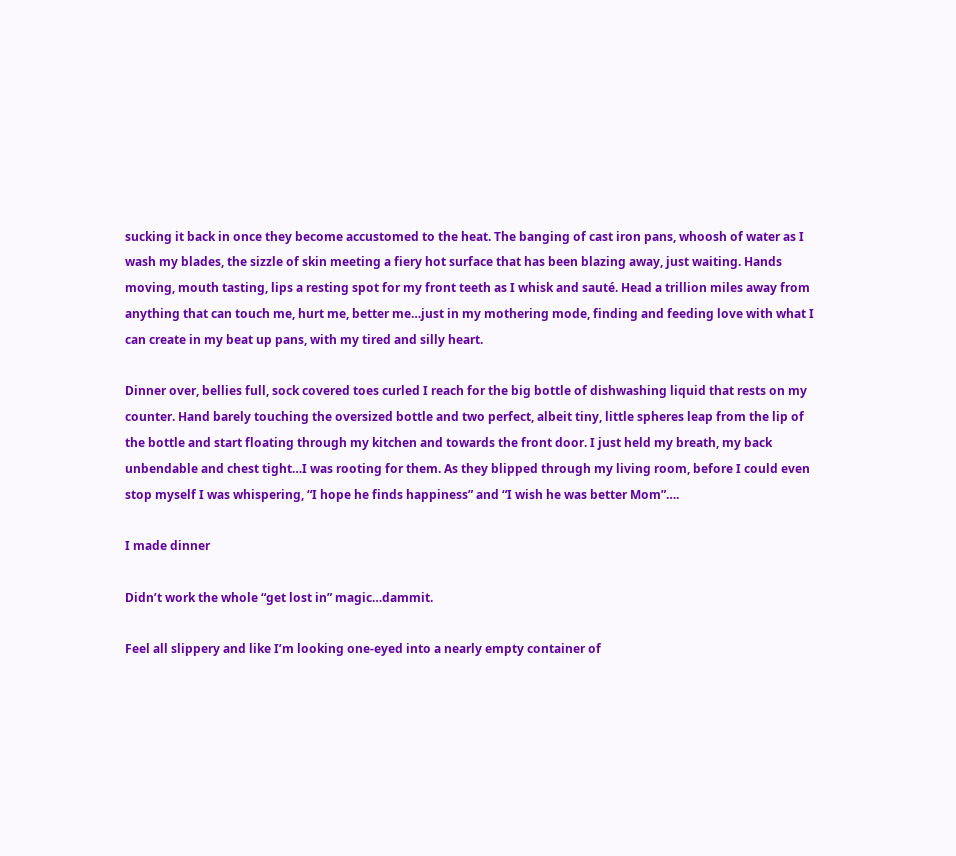sucking it back in once they become accustomed to the heat. The banging of cast iron pans, whoosh of water as I wash my blades, the sizzle of skin meeting a fiery hot surface that has been blazing away, just waiting. Hands moving, mouth tasting, lips a resting spot for my front teeth as I whisk and sauté. Head a trillion miles away from anything that can touch me, hurt me, better me…just in my mothering mode, finding and feeding love with what I can create in my beat up pans, with my tired and silly heart.

Dinner over, bellies full, sock covered toes curled I reach for the big bottle of dishwashing liquid that rests on my counter. Hand barely touching the oversized bottle and two perfect, albeit tiny, little spheres leap from the lip of the bottle and start floating through my kitchen and towards the front door. I just held my breath, my back unbendable and chest tight…I was rooting for them. As they blipped through my living room, before I could even stop myself I was whispering, “I hope he finds happiness” and “I wish he was better Mom”….

I made dinner

Didn’t work the whole “get lost in” magic…dammit.

Feel all slippery and like I’m looking one-eyed into a nearly empty container of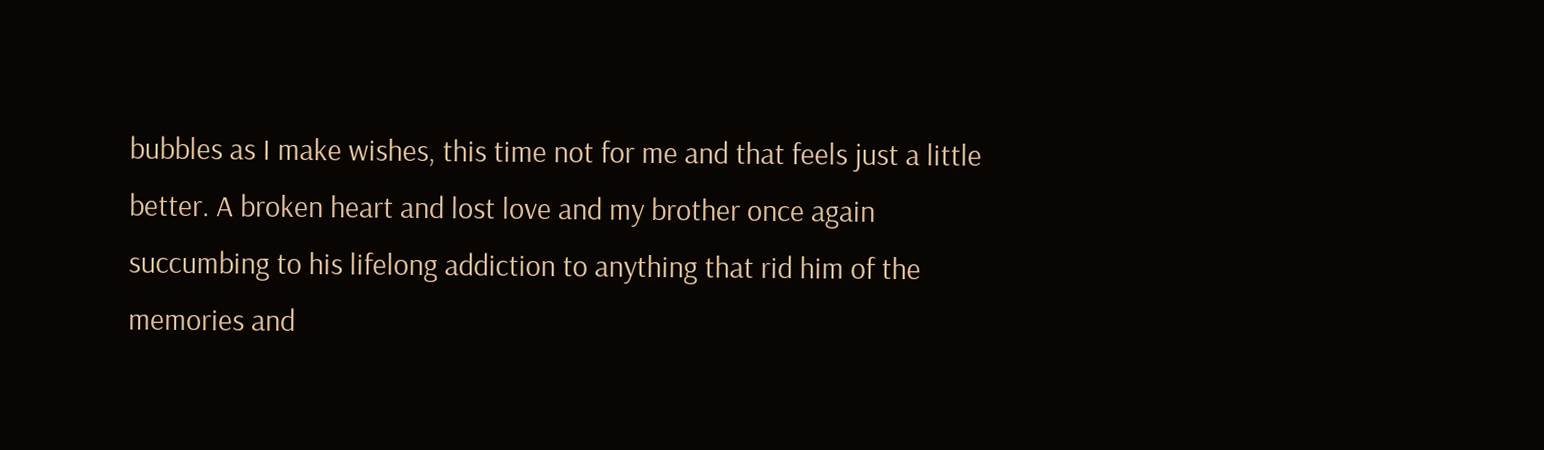bubbles as I make wishes, this time not for me and that feels just a little better. A broken heart and lost love and my brother once again succumbing to his lifelong addiction to anything that rid him of the memories and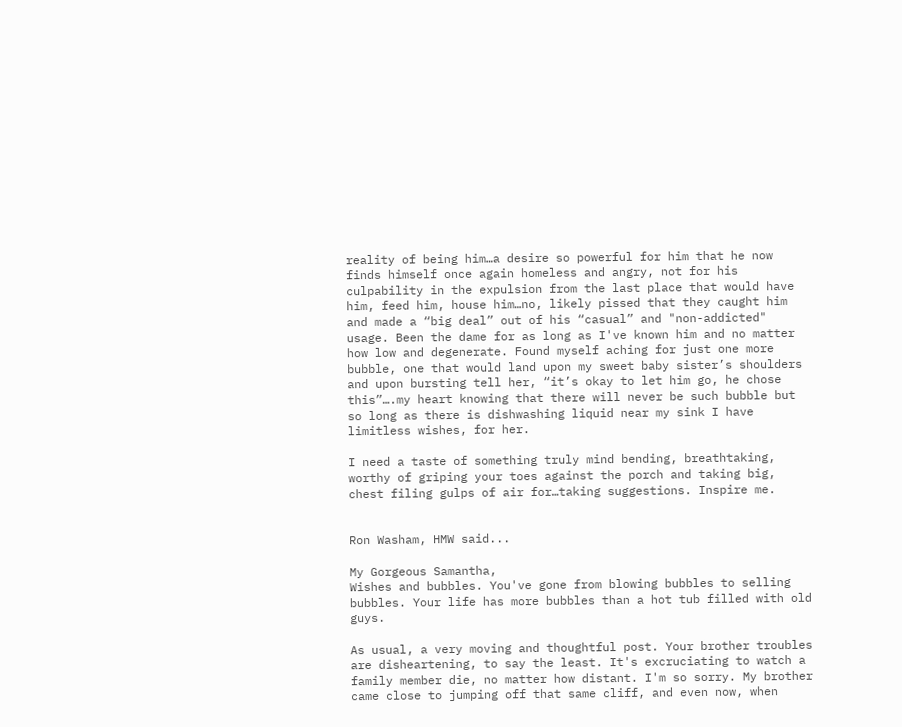reality of being him…a desire so powerful for him that he now finds himself once again homeless and angry, not for his culpability in the expulsion from the last place that would have him, feed him, house him…no, likely pissed that they caught him and made a “big deal” out of his “casual” and "non-addicted" usage. Been the dame for as long as I've known him and no matter how low and degenerate. Found myself aching for just one more bubble, one that would land upon my sweet baby sister’s shoulders and upon bursting tell her, “it’s okay to let him go, he chose this”….my heart knowing that there will never be such bubble but so long as there is dishwashing liquid near my sink I have limitless wishes, for her.

I need a taste of something truly mind bending, breathtaking, worthy of griping your toes against the porch and taking big, chest filing gulps of air for…taking suggestions. Inspire me.


Ron Washam, HMW said...

My Gorgeous Samantha,
Wishes and bubbles. You've gone from blowing bubbles to selling bubbles. Your life has more bubbles than a hot tub filled with old guys.

As usual, a very moving and thoughtful post. Your brother troubles are disheartening, to say the least. It's excruciating to watch a family member die, no matter how distant. I'm so sorry. My brother came close to jumping off that same cliff, and even now, when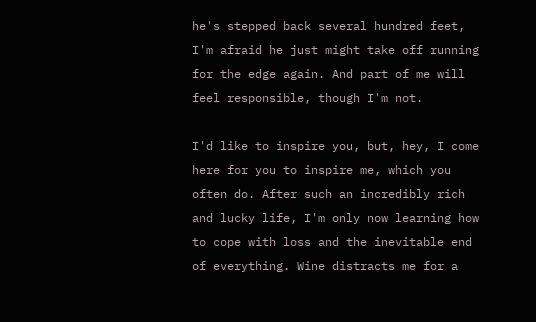he's stepped back several hundred feet, I'm afraid he just might take off running for the edge again. And part of me will feel responsible, though I'm not.

I'd like to inspire you, but, hey, I come here for you to inspire me, which you often do. After such an incredibly rich and lucky life, I'm only now learning how to cope with loss and the inevitable end of everything. Wine distracts me for a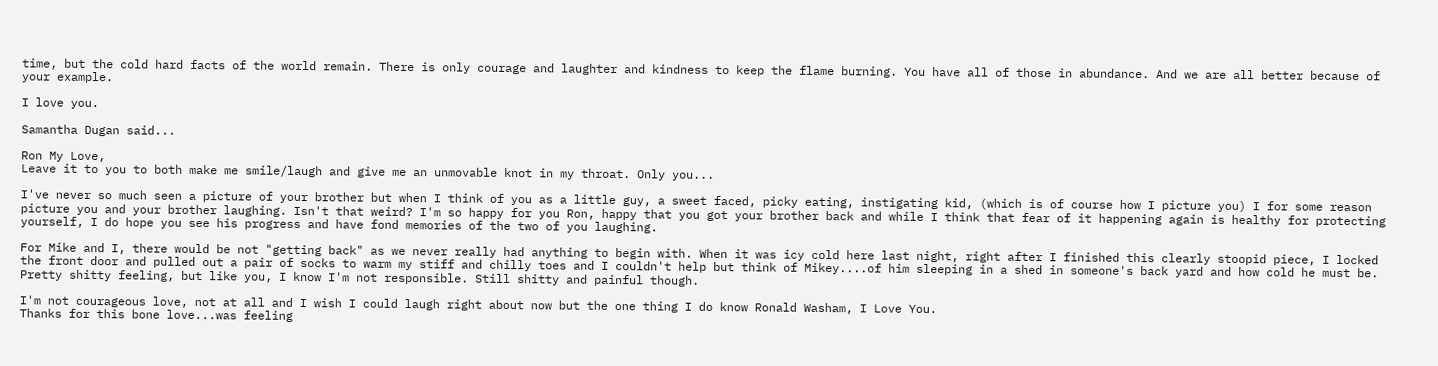time, but the cold hard facts of the world remain. There is only courage and laughter and kindness to keep the flame burning. You have all of those in abundance. And we are all better because of your example.

I love you.

Samantha Dugan said...

Ron My Love,
Leave it to you to both make me smile/laugh and give me an unmovable knot in my throat. Only you...

I've never so much seen a picture of your brother but when I think of you as a little guy, a sweet faced, picky eating, instigating kid, (which is of course how I picture you) I for some reason picture you and your brother laughing. Isn't that weird? I'm so happy for you Ron, happy that you got your brother back and while I think that fear of it happening again is healthy for protecting yourself, I do hope you see his progress and have fond memories of the two of you laughing.

For Mike and I, there would be not "getting back" as we never really had anything to begin with. When it was icy cold here last night, right after I finished this clearly stoopid piece, I locked the front door and pulled out a pair of socks to warm my stiff and chilly toes and I couldn't help but think of Mikey....of him sleeping in a shed in someone's back yard and how cold he must be. Pretty shitty feeling, but like you, I know I'm not responsible. Still shitty and painful though.

I'm not courageous love, not at all and I wish I could laugh right about now but the one thing I do know Ronald Washam, I Love You.
Thanks for this bone love...was feeling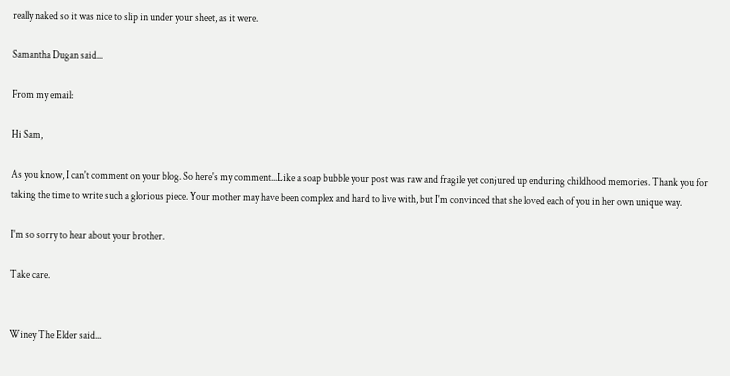really naked so it was nice to slip in under your sheet, as it were.

Samantha Dugan said...

From my email:

Hi Sam,

As you know, I can't comment on your blog. So here's my comment...Like a soap bubble your post was raw and fragile yet conjured up enduring childhood memories. Thank you for taking the time to write such a glorious piece. Your mother may have been complex and hard to live with, but I'm convinced that she loved each of you in her own unique way.

I'm so sorry to hear about your brother.

Take care.


Winey The Elder said...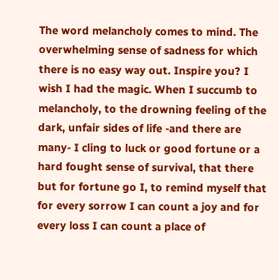The word melancholy comes to mind. The overwhelming sense of sadness for which there is no easy way out. Inspire you? I wish I had the magic. When I succumb to melancholy, to the drowning feeling of the dark, unfair sides of life -and there are many- I cling to luck or good fortune or a hard fought sense of survival, that there but for fortune go I, to remind myself that for every sorrow I can count a joy and for every loss I can count a place of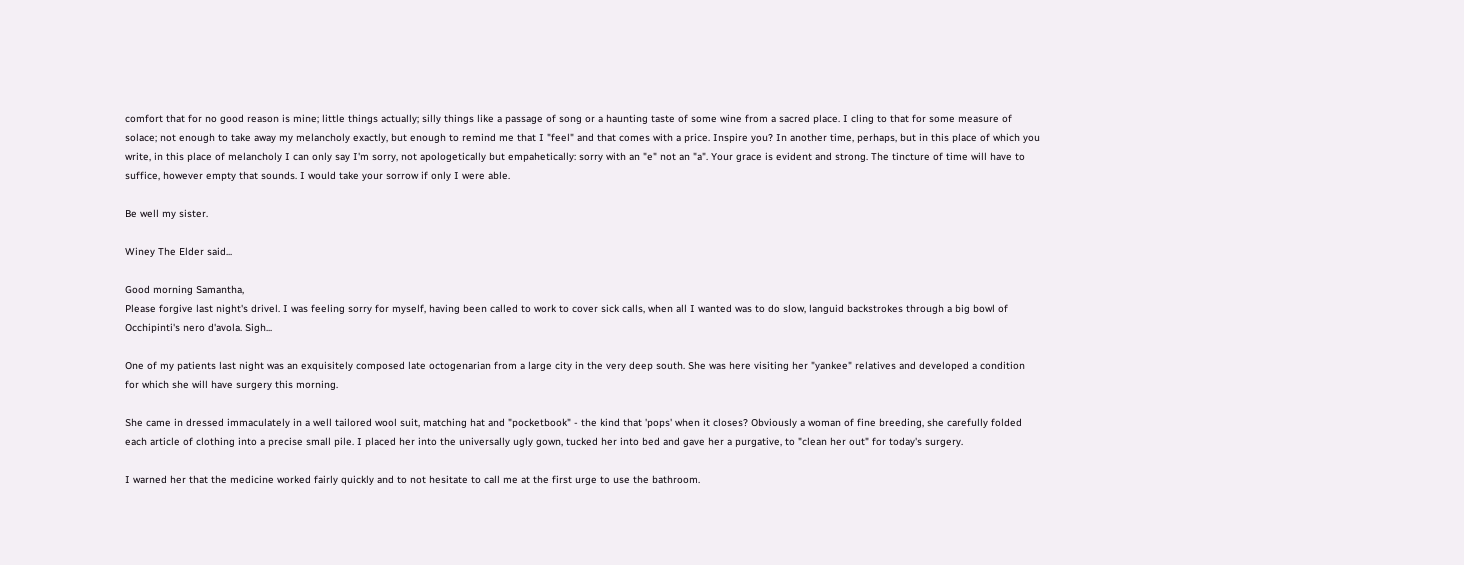comfort that for no good reason is mine; little things actually; silly things like a passage of song or a haunting taste of some wine from a sacred place. I cling to that for some measure of solace; not enough to take away my melancholy exactly, but enough to remind me that I "feel" and that comes with a price. Inspire you? In another time, perhaps, but in this place of which you write, in this place of melancholy I can only say I'm sorry, not apologetically but empahetically: sorry with an "e" not an "a". Your grace is evident and strong. The tincture of time will have to suffice, however empty that sounds. I would take your sorrow if only I were able.

Be well my sister.

Winey The Elder said...

Good morning Samantha,
Please forgive last night's drivel. I was feeling sorry for myself, having been called to work to cover sick calls, when all I wanted was to do slow, languid backstrokes through a big bowl of Occhipinti's nero d'avola. Sigh...

One of my patients last night was an exquisitely composed late octogenarian from a large city in the very deep south. She was here visiting her "yankee" relatives and developed a condition for which she will have surgery this morning.

She came in dressed immaculately in a well tailored wool suit, matching hat and "pocketbook" - the kind that 'pops' when it closes? Obviously a woman of fine breeding, she carefully folded each article of clothing into a precise small pile. I placed her into the universally ugly gown, tucked her into bed and gave her a purgative, to "clean her out" for today's surgery.

I warned her that the medicine worked fairly quickly and to not hesitate to call me at the first urge to use the bathroom.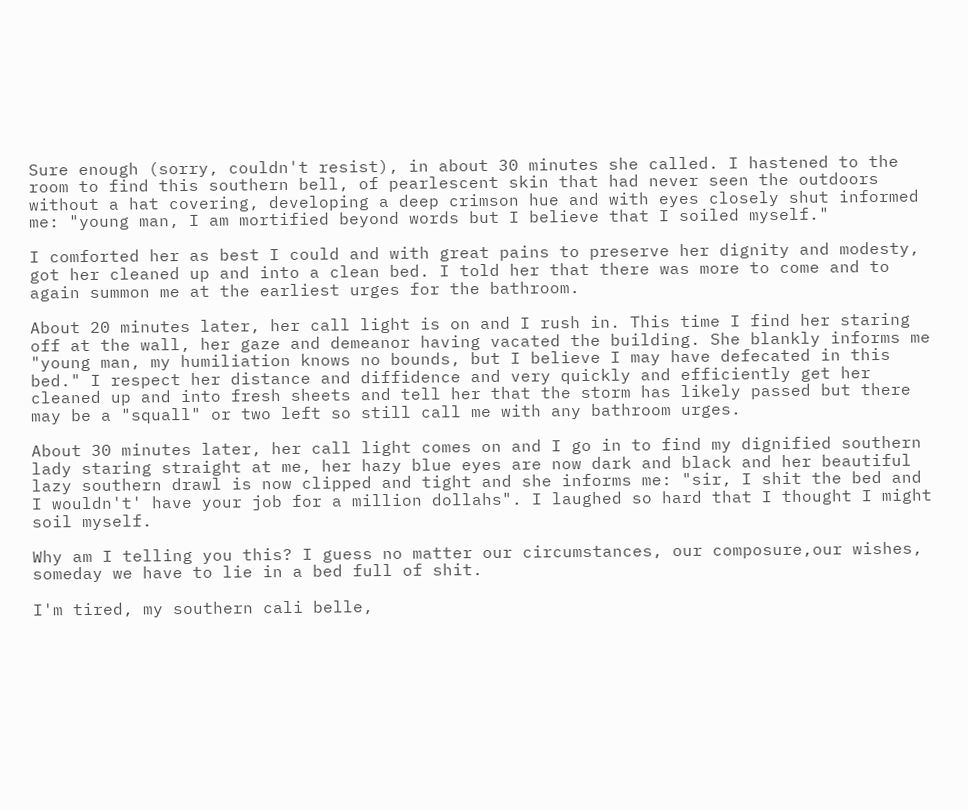Sure enough (sorry, couldn't resist), in about 30 minutes she called. I hastened to the room to find this southern bell, of pearlescent skin that had never seen the outdoors without a hat covering, developing a deep crimson hue and with eyes closely shut informed me: "young man, I am mortified beyond words but I believe that I soiled myself."

I comforted her as best I could and with great pains to preserve her dignity and modesty, got her cleaned up and into a clean bed. I told her that there was more to come and to again summon me at the earliest urges for the bathroom.

About 20 minutes later, her call light is on and I rush in. This time I find her staring off at the wall, her gaze and demeanor having vacated the building. She blankly informs me "young man, my humiliation knows no bounds, but I believe I may have defecated in this bed." I respect her distance and diffidence and very quickly and efficiently get her cleaned up and into fresh sheets and tell her that the storm has likely passed but there may be a "squall" or two left so still call me with any bathroom urges.

About 30 minutes later, her call light comes on and I go in to find my dignified southern lady staring straight at me, her hazy blue eyes are now dark and black and her beautiful lazy southern drawl is now clipped and tight and she informs me: "sir, I shit the bed and I wouldn't' have your job for a million dollahs". I laughed so hard that I thought I might soil myself.

Why am I telling you this? I guess no matter our circumstances, our composure,our wishes, someday we have to lie in a bed full of shit.

I'm tired, my southern cali belle,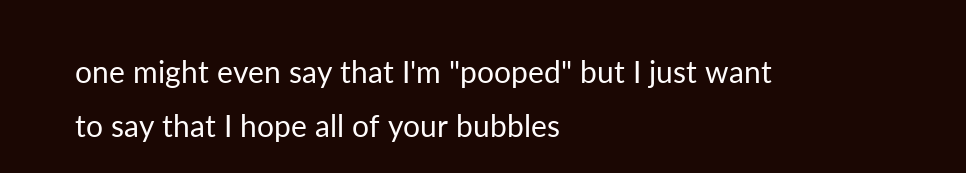one might even say that I'm "pooped" but I just want to say that I hope all of your bubbles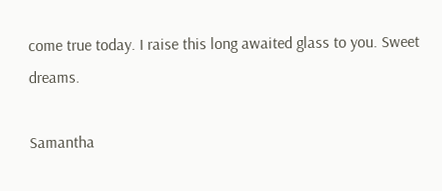come true today. I raise this long awaited glass to you. Sweet dreams.

Samantha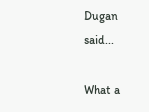Dugan said...

What a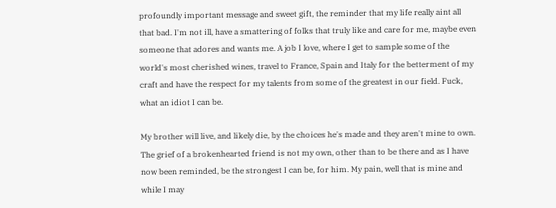profoundly important message and sweet gift, the reminder that my life really aint all that bad. I'm not ill, have a smattering of folks that truly like and care for me, maybe even someone that adores and wants me. A job I love, where I get to sample some of the world's most cherished wines, travel to France, Spain and Italy for the betterment of my craft and have the respect for my talents from some of the greatest in our field. Fuck, what an idiot I can be.

My brother will live, and likely die, by the choices he's made and they aren't mine to own. The grief of a brokenhearted friend is not my own, other than to be there and as I have now been reminded, be the strongest I can be, for him. My pain, well that is mine and while I may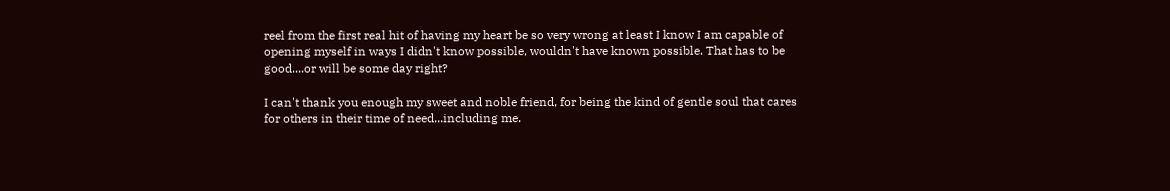reel from the first real hit of having my heart be so very wrong at least I know I am capable of opening myself in ways I didn't know possible, wouldn't have known possible. That has to be good....or will be some day right?

I can't thank you enough my sweet and noble friend, for being the kind of gentle soul that cares for others in their time of need...including me.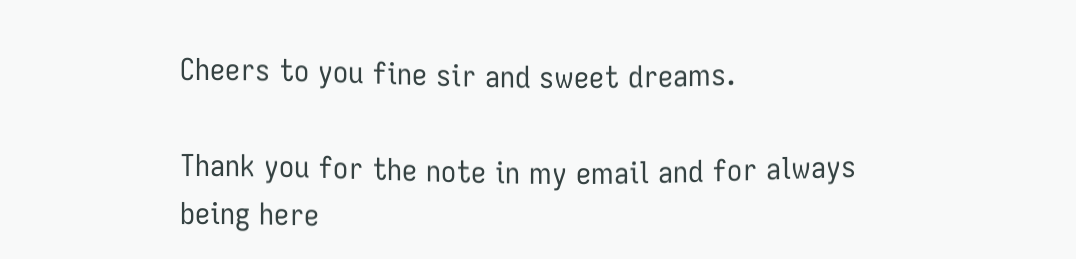Cheers to you fine sir and sweet dreams.

Thank you for the note in my email and for always being here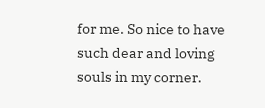for me. So nice to have such dear and loving souls in my corner.